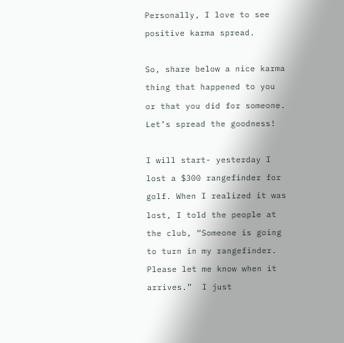Personally, I love to see positive karma spread.

So, share below a nice karma thing that happened to you or that you did for someone. Let’s spread the goodness!

I will start- yesterday I lost a $300 rangefinder for golf. When I realized it was lost, I told the people at the club, “Someone is going to turn in my rangefinder. Please let me know when it arrives.”  I just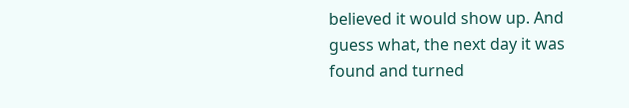believed it would show up. And guess what, the next day it was found and turned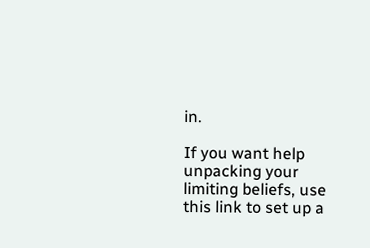in.

If you want help unpacking your limiting beliefs, use this link to set up a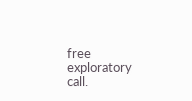free exploratory call.